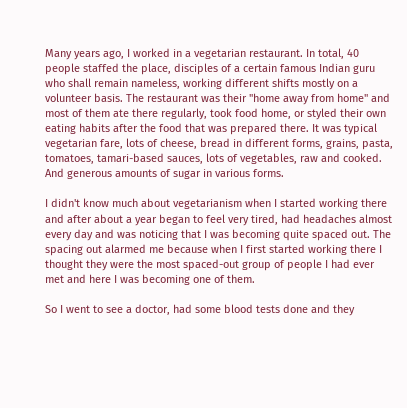Many years ago, I worked in a vegetarian restaurant. In total, 40 people staffed the place, disciples of a certain famous Indian guru who shall remain nameless, working different shifts mostly on a volunteer basis. The restaurant was their "home away from home" and most of them ate there regularly, took food home, or styled their own eating habits after the food that was prepared there. It was typical vegetarian fare, lots of cheese, bread in different forms, grains, pasta, tomatoes, tamari-based sauces, lots of vegetables, raw and cooked. And generous amounts of sugar in various forms.

I didn't know much about vegetarianism when I started working there and after about a year began to feel very tired, had headaches almost every day and was noticing that I was becoming quite spaced out. The spacing out alarmed me because when I first started working there I thought they were the most spaced-out group of people I had ever met and here I was becoming one of them.

So I went to see a doctor, had some blood tests done and they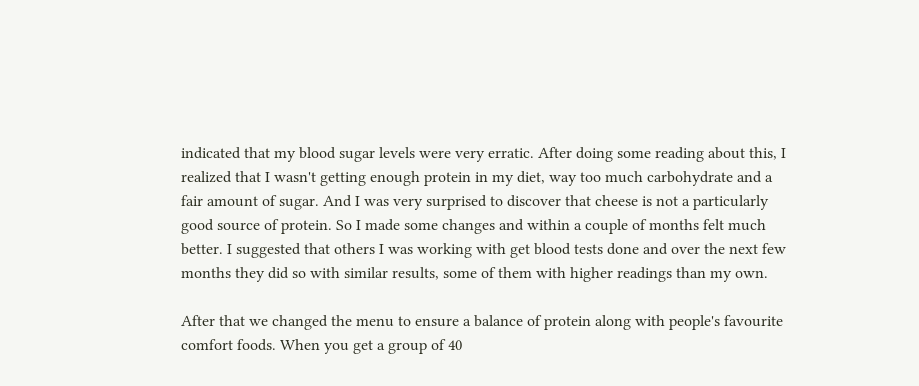indicated that my blood sugar levels were very erratic. After doing some reading about this, I realized that I wasn't getting enough protein in my diet, way too much carbohydrate and a fair amount of sugar. And I was very surprised to discover that cheese is not a particularly good source of protein. So I made some changes and within a couple of months felt much better. I suggested that others I was working with get blood tests done and over the next few months they did so with similar results, some of them with higher readings than my own.

After that we changed the menu to ensure a balance of protein along with people's favourite comfort foods. When you get a group of 40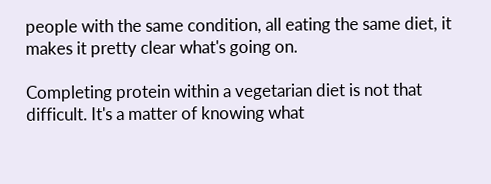people with the same condition, all eating the same diet, it makes it pretty clear what's going on.

Completing protein within a vegetarian diet is not that difficult. It's a matter of knowing what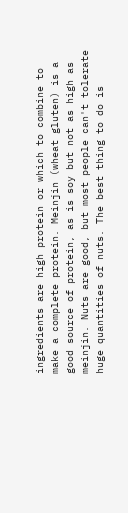ingredients are high protein or which to combine to make a complete protein. Meinjin (wheat gluten) is a good source of protein, as is soy but not as high as meinjin. Nuts are good, but most people can't tolerate huge quantities of nuts. The best thing to do is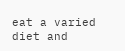eat a varied diet and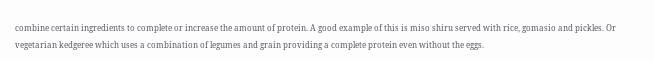combine certain ingredients to complete or increase the amount of protein. A good example of this is miso shiru served with rice, gomasio and pickles. Or vegetarian kedgeree which uses a combination of legumes and grain providing a complete protein even without the eggs.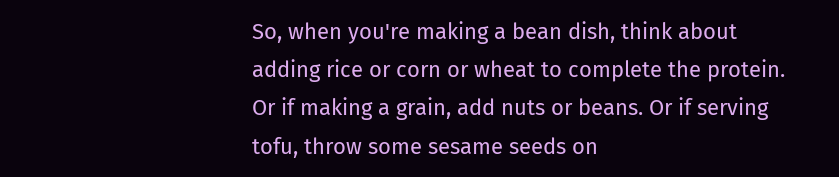So, when you're making a bean dish, think about adding rice or corn or wheat to complete the protein. Or if making a grain, add nuts or beans. Or if serving tofu, throw some sesame seeds on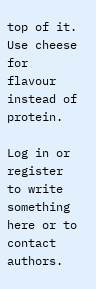top of it. Use cheese for flavour instead of protein.

Log in or register to write something here or to contact authors.